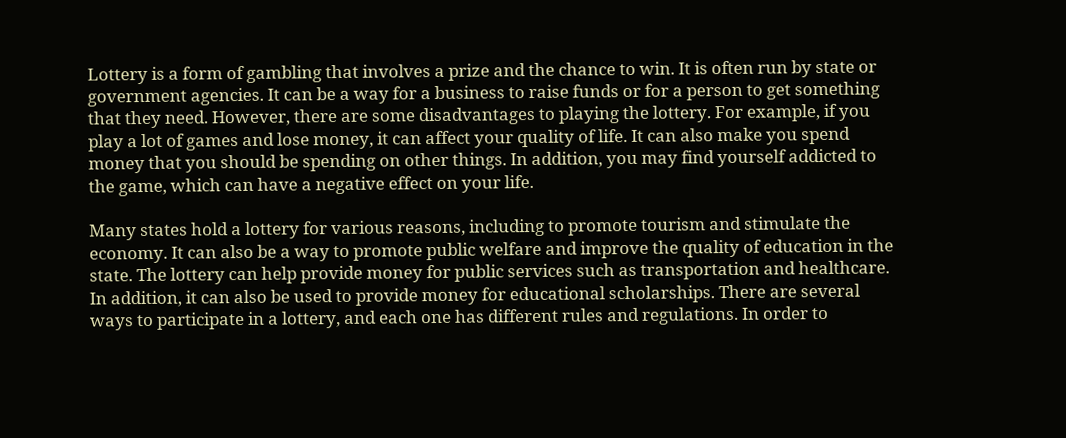Lottery is a form of gambling that involves a prize and the chance to win. It is often run by state or government agencies. It can be a way for a business to raise funds or for a person to get something that they need. However, there are some disadvantages to playing the lottery. For example, if you play a lot of games and lose money, it can affect your quality of life. It can also make you spend money that you should be spending on other things. In addition, you may find yourself addicted to the game, which can have a negative effect on your life.

Many states hold a lottery for various reasons, including to promote tourism and stimulate the economy. It can also be a way to promote public welfare and improve the quality of education in the state. The lottery can help provide money for public services such as transportation and healthcare. In addition, it can also be used to provide money for educational scholarships. There are several ways to participate in a lottery, and each one has different rules and regulations. In order to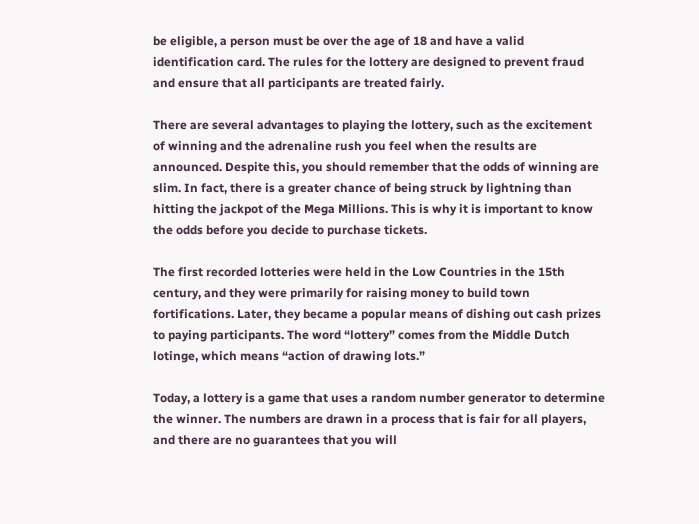be eligible, a person must be over the age of 18 and have a valid identification card. The rules for the lottery are designed to prevent fraud and ensure that all participants are treated fairly.

There are several advantages to playing the lottery, such as the excitement of winning and the adrenaline rush you feel when the results are announced. Despite this, you should remember that the odds of winning are slim. In fact, there is a greater chance of being struck by lightning than hitting the jackpot of the Mega Millions. This is why it is important to know the odds before you decide to purchase tickets.

The first recorded lotteries were held in the Low Countries in the 15th century, and they were primarily for raising money to build town fortifications. Later, they became a popular means of dishing out cash prizes to paying participants. The word “lottery” comes from the Middle Dutch lotinge, which means “action of drawing lots.”

Today, a lottery is a game that uses a random number generator to determine the winner. The numbers are drawn in a process that is fair for all players, and there are no guarantees that you will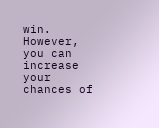win. However, you can increase your chances of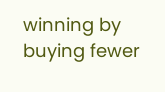winning by buying fewer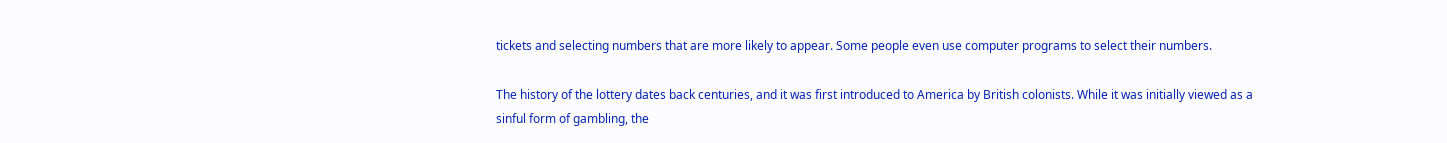tickets and selecting numbers that are more likely to appear. Some people even use computer programs to select their numbers.

The history of the lottery dates back centuries, and it was first introduced to America by British colonists. While it was initially viewed as a sinful form of gambling, the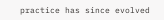practice has since evolved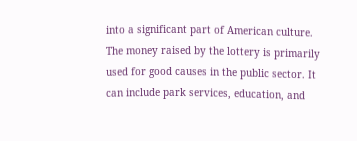into a significant part of American culture. The money raised by the lottery is primarily used for good causes in the public sector. It can include park services, education, and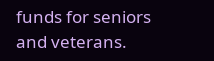funds for seniors and veterans.